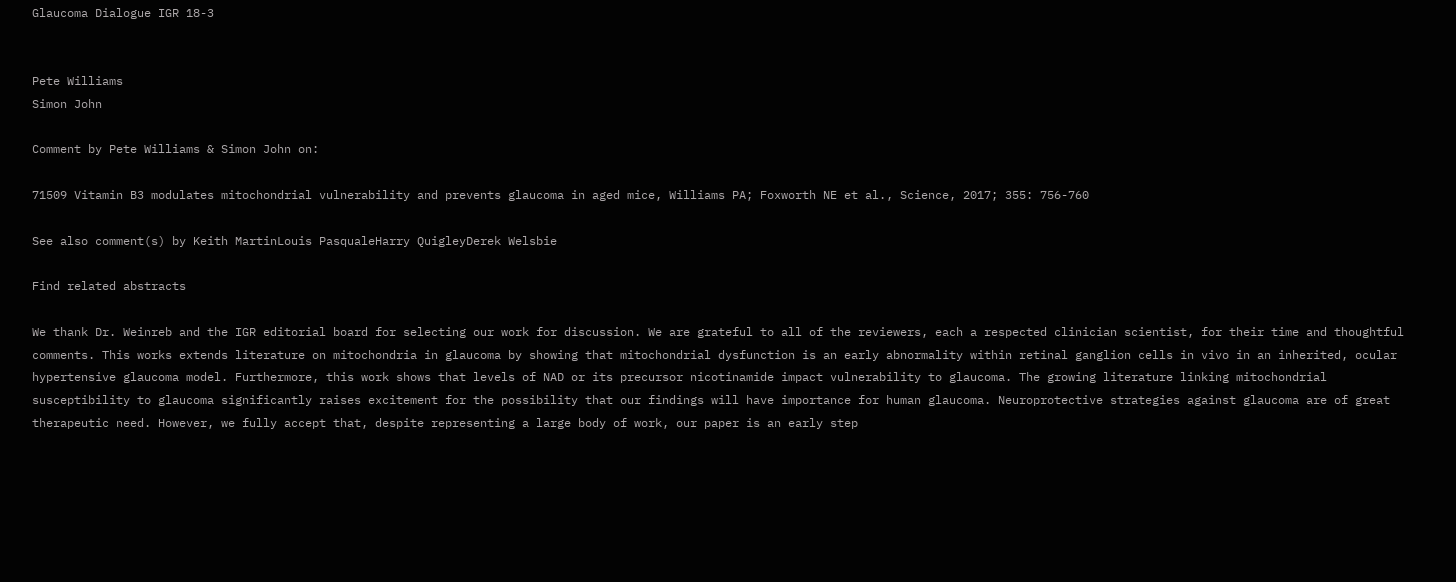Glaucoma Dialogue IGR 18-3


Pete Williams
Simon John

Comment by Pete Williams & Simon John on:

71509 Vitamin B3 modulates mitochondrial vulnerability and prevents glaucoma in aged mice, Williams PA; Foxworth NE et al., Science, 2017; 355: 756-760

See also comment(s) by Keith MartinLouis PasqualeHarry QuigleyDerek Welsbie

Find related abstracts

We thank Dr. Weinreb and the IGR editorial board for selecting our work for discussion. We are grateful to all of the reviewers, each a respected clinician scientist, for their time and thoughtful comments. This works extends literature on mitochondria in glaucoma by showing that mitochondrial dysfunction is an early abnormality within retinal ganglion cells in vivo in an inherited, ocular hypertensive glaucoma model. Furthermore, this work shows that levels of NAD or its precursor nicotinamide impact vulnerability to glaucoma. The growing literature linking mitochondrial susceptibility to glaucoma significantly raises excitement for the possibility that our findings will have importance for human glaucoma. Neuroprotective strategies against glaucoma are of great therapeutic need. However, we fully accept that, despite representing a large body of work, our paper is an early step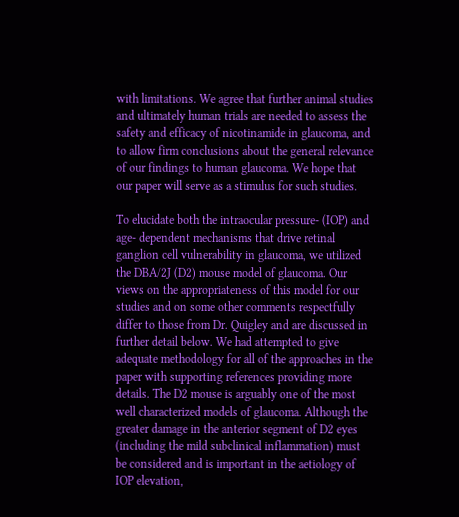with limitations. We agree that further animal studies and ultimately human trials are needed to assess the safety and efficacy of nicotinamide in glaucoma, and to allow firm conclusions about the general relevance of our findings to human glaucoma. We hope that our paper will serve as a stimulus for such studies.

To elucidate both the intraocular pressure- (IOP) and age- dependent mechanisms that drive retinal ganglion cell vulnerability in glaucoma, we utilized the DBA/2J (D2) mouse model of glaucoma. Our views on the appropriateness of this model for our studies and on some other comments respectfully differ to those from Dr. Quigley and are discussed in further detail below. We had attempted to give adequate methodology for all of the approaches in the paper with supporting references providing more details. The D2 mouse is arguably one of the most well characterized models of glaucoma. Although the greater damage in the anterior segment of D2 eyes (including the mild subclinical inflammation) must be considered and is important in the aetiology of IOP elevation,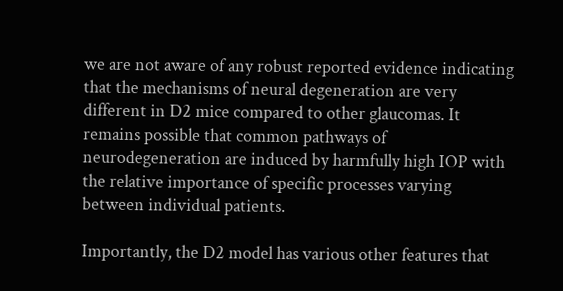we are not aware of any robust reported evidence indicating that the mechanisms of neural degeneration are very different in D2 mice compared to other glaucomas. It remains possible that common pathways of neurodegeneration are induced by harmfully high IOP with the relative importance of specific processes varying between individual patients.

Importantly, the D2 model has various other features that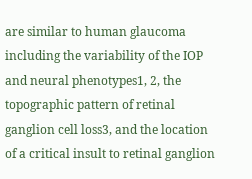are similar to human glaucoma including the variability of the IOP and neural phenotypes1, 2, the topographic pattern of retinal ganglion cell loss3, and the location of a critical insult to retinal ganglion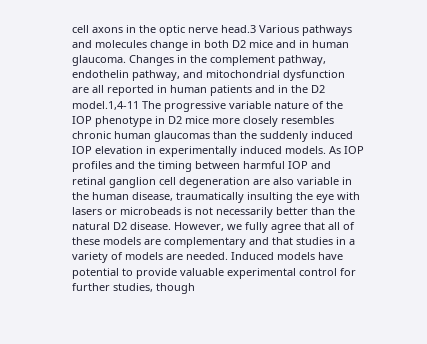cell axons in the optic nerve head.3 Various pathways and molecules change in both D2 mice and in human glaucoma. Changes in the complement pathway, endothelin pathway, and mitochondrial dysfunction are all reported in human patients and in the D2 model.1,4-11 The progressive variable nature of the IOP phenotype in D2 mice more closely resembles chronic human glaucomas than the suddenly induced IOP elevation in experimentally induced models. As IOP profiles and the timing between harmful IOP and retinal ganglion cell degeneration are also variable in the human disease, traumatically insulting the eye with lasers or microbeads is not necessarily better than the natural D2 disease. However, we fully agree that all of these models are complementary and that studies in a variety of models are needed. Induced models have potential to provide valuable experimental control for further studies, though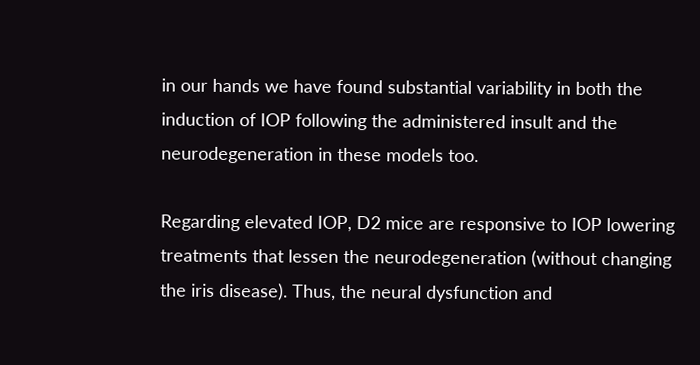in our hands we have found substantial variability in both the induction of IOP following the administered insult and the neurodegeneration in these models too.

Regarding elevated IOP, D2 mice are responsive to IOP lowering treatments that lessen the neurodegeneration (without changing the iris disease). Thus, the neural dysfunction and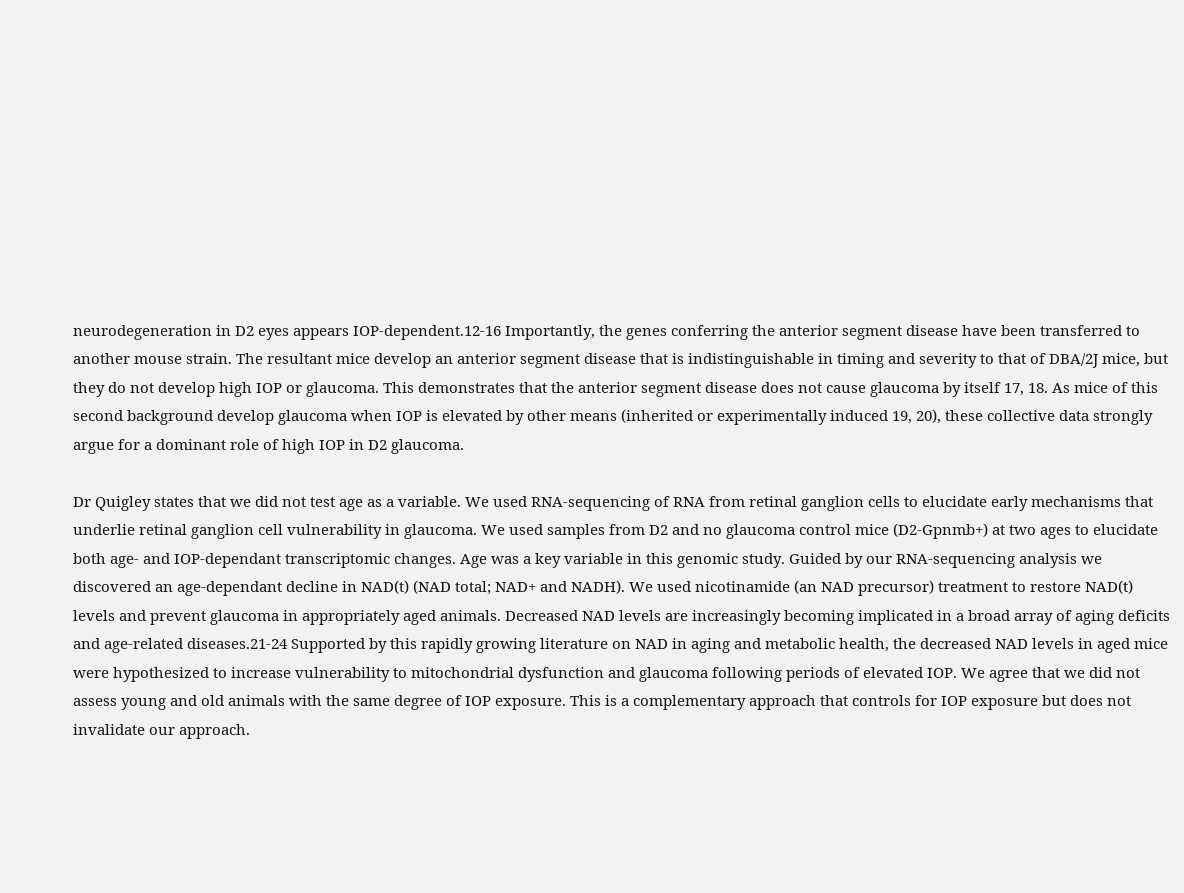neurodegeneration in D2 eyes appears IOP-dependent.12-16 Importantly, the genes conferring the anterior segment disease have been transferred to another mouse strain. The resultant mice develop an anterior segment disease that is indistinguishable in timing and severity to that of DBA/2J mice, but they do not develop high IOP or glaucoma. This demonstrates that the anterior segment disease does not cause glaucoma by itself 17, 18. As mice of this second background develop glaucoma when IOP is elevated by other means (inherited or experimentally induced 19, 20), these collective data strongly argue for a dominant role of high IOP in D2 glaucoma.

Dr Quigley states that we did not test age as a variable. We used RNA-sequencing of RNA from retinal ganglion cells to elucidate early mechanisms that underlie retinal ganglion cell vulnerability in glaucoma. We used samples from D2 and no glaucoma control mice (D2-Gpnmb+) at two ages to elucidate both age- and IOP-dependant transcriptomic changes. Age was a key variable in this genomic study. Guided by our RNA-sequencing analysis we discovered an age-dependant decline in NAD(t) (NAD total; NAD+ and NADH). We used nicotinamide (an NAD precursor) treatment to restore NAD(t) levels and prevent glaucoma in appropriately aged animals. Decreased NAD levels are increasingly becoming implicated in a broad array of aging deficits and age-related diseases.21-24 Supported by this rapidly growing literature on NAD in aging and metabolic health, the decreased NAD levels in aged mice were hypothesized to increase vulnerability to mitochondrial dysfunction and glaucoma following periods of elevated IOP. We agree that we did not assess young and old animals with the same degree of IOP exposure. This is a complementary approach that controls for IOP exposure but does not invalidate our approach.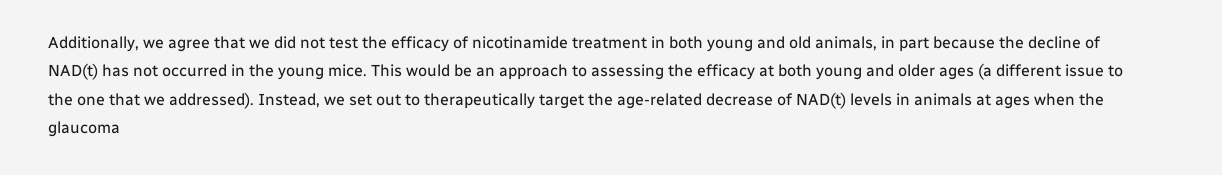Additionally, we agree that we did not test the efficacy of nicotinamide treatment in both young and old animals, in part because the decline of NAD(t) has not occurred in the young mice. This would be an approach to assessing the efficacy at both young and older ages (a different issue to the one that we addressed). Instead, we set out to therapeutically target the age-related decrease of NAD(t) levels in animals at ages when the glaucoma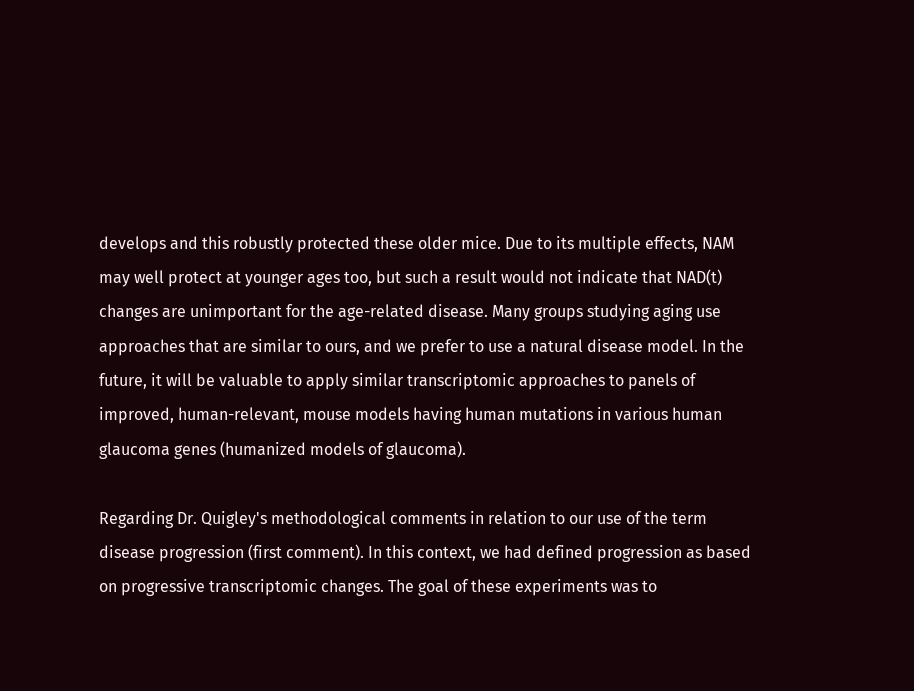develops and this robustly protected these older mice. Due to its multiple effects, NAM may well protect at younger ages too, but such a result would not indicate that NAD(t) changes are unimportant for the age-related disease. Many groups studying aging use approaches that are similar to ours, and we prefer to use a natural disease model. In the future, it will be valuable to apply similar transcriptomic approaches to panels of improved, human-relevant, mouse models having human mutations in various human glaucoma genes (humanized models of glaucoma).

Regarding Dr. Quigley's methodological comments in relation to our use of the term disease progression (first comment). In this context, we had defined progression as based on progressive transcriptomic changes. The goal of these experiments was to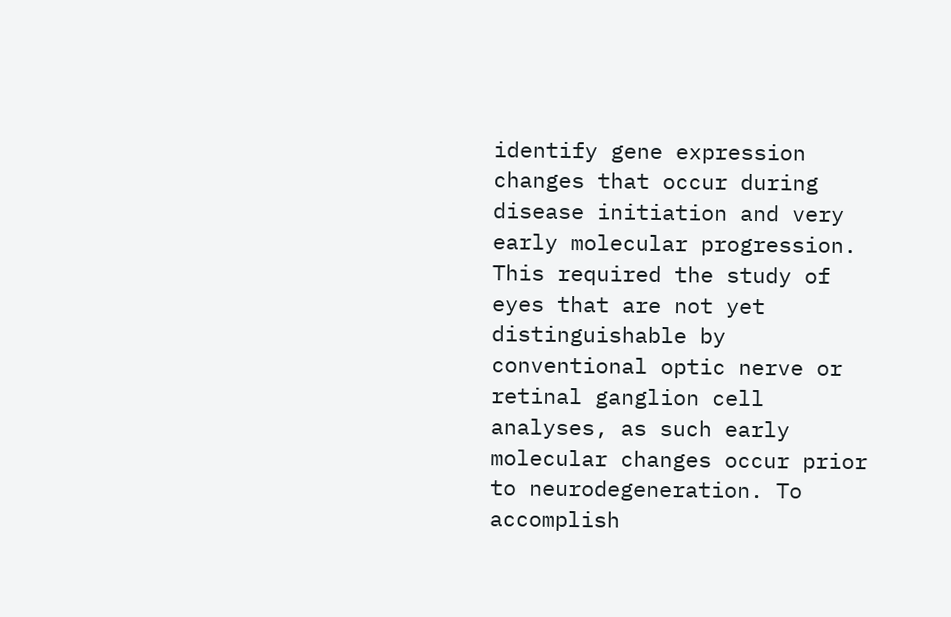identify gene expression changes that occur during disease initiation and very early molecular progression. This required the study of eyes that are not yet distinguishable by conventional optic nerve or retinal ganglion cell analyses, as such early molecular changes occur prior to neurodegeneration. To accomplish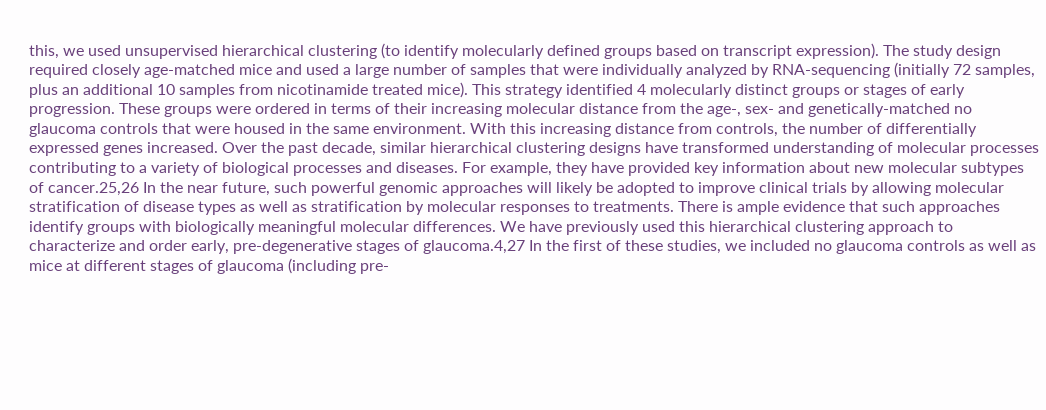this, we used unsupervised hierarchical clustering (to identify molecularly defined groups based on transcript expression). The study design required closely age-matched mice and used a large number of samples that were individually analyzed by RNA-sequencing (initially 72 samples, plus an additional 10 samples from nicotinamide treated mice). This strategy identified 4 molecularly distinct groups or stages of early progression. These groups were ordered in terms of their increasing molecular distance from the age-, sex- and genetically-matched no glaucoma controls that were housed in the same environment. With this increasing distance from controls, the number of differentially expressed genes increased. Over the past decade, similar hierarchical clustering designs have transformed understanding of molecular processes contributing to a variety of biological processes and diseases. For example, they have provided key information about new molecular subtypes of cancer.25,26 In the near future, such powerful genomic approaches will likely be adopted to improve clinical trials by allowing molecular stratification of disease types as well as stratification by molecular responses to treatments. There is ample evidence that such approaches identify groups with biologically meaningful molecular differences. We have previously used this hierarchical clustering approach to characterize and order early, pre-degenerative stages of glaucoma.4,27 In the first of these studies, we included no glaucoma controls as well as mice at different stages of glaucoma (including pre-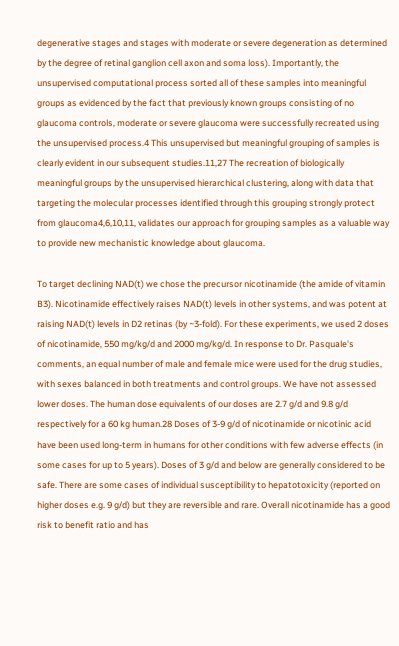degenerative stages and stages with moderate or severe degeneration as determined by the degree of retinal ganglion cell axon and soma loss). Importantly, the unsupervised computational process sorted all of these samples into meaningful groups as evidenced by the fact that previously known groups consisting of no glaucoma controls, moderate or severe glaucoma were successfully recreated using the unsupervised process.4 This unsupervised but meaningful grouping of samples is clearly evident in our subsequent studies.11,27 The recreation of biologically meaningful groups by the unsupervised hierarchical clustering, along with data that targeting the molecular processes identified through this grouping strongly protect from glaucoma4,6,10,11, validates our approach for grouping samples as a valuable way to provide new mechanistic knowledge about glaucoma.

To target declining NAD(t) we chose the precursor nicotinamide (the amide of vitamin B3). Nicotinamide effectively raises NAD(t) levels in other systems, and was potent at raising NAD(t) levels in D2 retinas (by ~3-fold). For these experiments, we used 2 doses of nicotinamide, 550 mg/kg/d and 2000 mg/kg/d. In response to Dr. Pasquale's comments, an equal number of male and female mice were used for the drug studies, with sexes balanced in both treatments and control groups. We have not assessed lower doses. The human dose equivalents of our doses are 2.7 g/d and 9.8 g/d respectively for a 60 kg human.28 Doses of 3-9 g/d of nicotinamide or nicotinic acid have been used long-term in humans for other conditions with few adverse effects (in some cases for up to 5 years). Doses of 3 g/d and below are generally considered to be safe. There are some cases of individual susceptibility to hepatotoxicity (reported on higher doses e.g. 9 g/d) but they are reversible and rare. Overall nicotinamide has a good risk to benefit ratio and has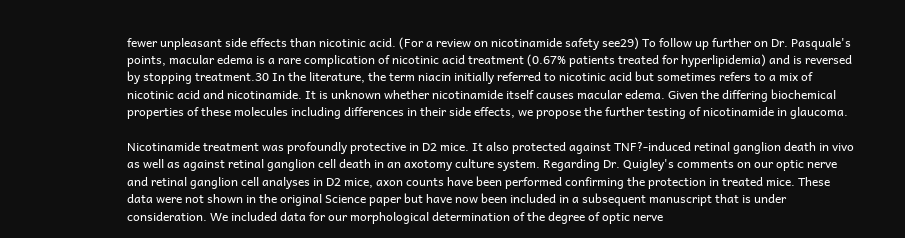fewer unpleasant side effects than nicotinic acid. (For a review on nicotinamide safety see29) To follow up further on Dr. Pasquale's points, macular edema is a rare complication of nicotinic acid treatment (0.67% patients treated for hyperlipidemia) and is reversed by stopping treatment.30 In the literature, the term niacin initially referred to nicotinic acid but sometimes refers to a mix of nicotinic acid and nicotinamide. It is unknown whether nicotinamide itself causes macular edema. Given the differing biochemical properties of these molecules including differences in their side effects, we propose the further testing of nicotinamide in glaucoma.

Nicotinamide treatment was profoundly protective in D2 mice. It also protected against TNF?-induced retinal ganglion death in vivo as well as against retinal ganglion cell death in an axotomy culture system. Regarding Dr. Quigley's comments on our optic nerve and retinal ganglion cell analyses in D2 mice, axon counts have been performed confirming the protection in treated mice. These data were not shown in the original Science paper but have now been included in a subsequent manuscript that is under consideration. We included data for our morphological determination of the degree of optic nerve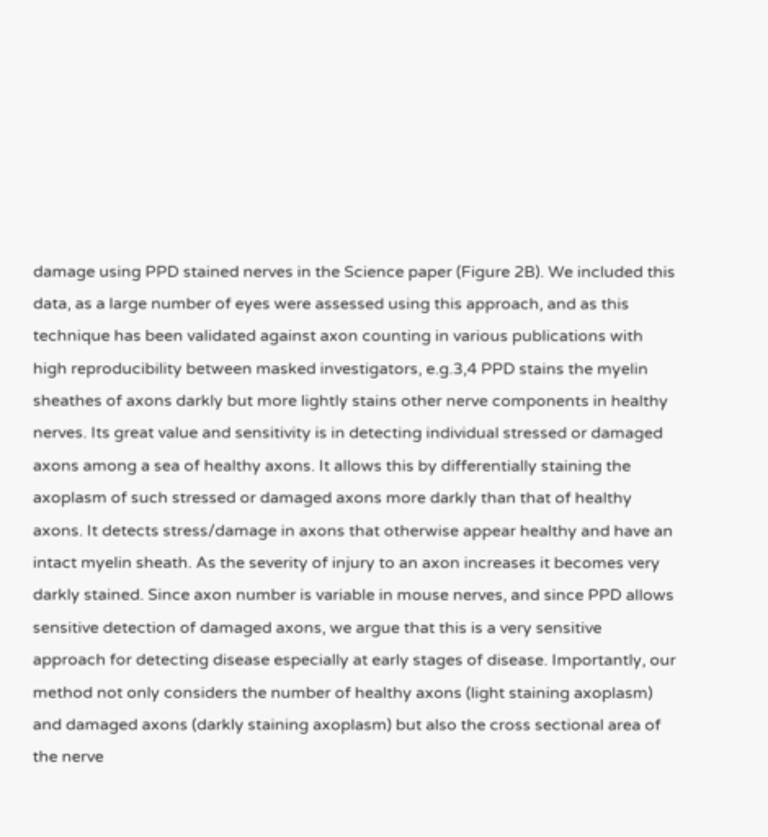damage using PPD stained nerves in the Science paper (Figure 2B). We included this data, as a large number of eyes were assessed using this approach, and as this technique has been validated against axon counting in various publications with high reproducibility between masked investigators, e.g.3,4 PPD stains the myelin sheathes of axons darkly but more lightly stains other nerve components in healthy nerves. Its great value and sensitivity is in detecting individual stressed or damaged axons among a sea of healthy axons. It allows this by differentially staining the axoplasm of such stressed or damaged axons more darkly than that of healthy axons. It detects stress/damage in axons that otherwise appear healthy and have an intact myelin sheath. As the severity of injury to an axon increases it becomes very darkly stained. Since axon number is variable in mouse nerves, and since PPD allows sensitive detection of damaged axons, we argue that this is a very sensitive approach for detecting disease especially at early stages of disease. Importantly, our method not only considers the number of healthy axons (light staining axoplasm) and damaged axons (darkly staining axoplasm) but also the cross sectional area of the nerve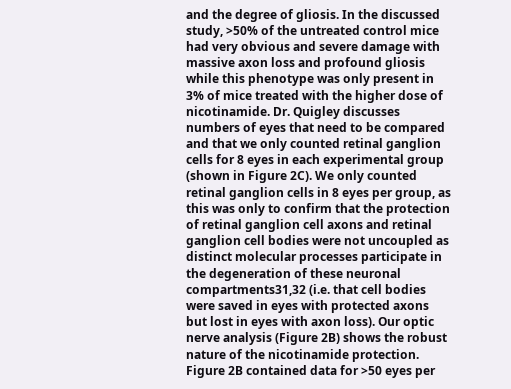and the degree of gliosis. In the discussed study, >50% of the untreated control mice had very obvious and severe damage with massive axon loss and profound gliosis while this phenotype was only present in 3% of mice treated with the higher dose of nicotinamide. Dr. Quigley discusses numbers of eyes that need to be compared and that we only counted retinal ganglion cells for 8 eyes in each experimental group (shown in Figure 2C). We only counted retinal ganglion cells in 8 eyes per group, as this was only to confirm that the protection of retinal ganglion cell axons and retinal ganglion cell bodies were not uncoupled as distinct molecular processes participate in the degeneration of these neuronal compartments31,32 (i.e. that cell bodies were saved in eyes with protected axons but lost in eyes with axon loss). Our optic nerve analysis (Figure 2B) shows the robust nature of the nicotinamide protection. Figure 2B contained data for >50 eyes per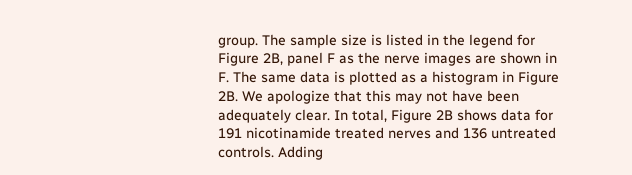group. The sample size is listed in the legend for Figure 2B, panel F as the nerve images are shown in F. The same data is plotted as a histogram in Figure 2B. We apologize that this may not have been adequately clear. In total, Figure 2B shows data for 191 nicotinamide treated nerves and 136 untreated controls. Adding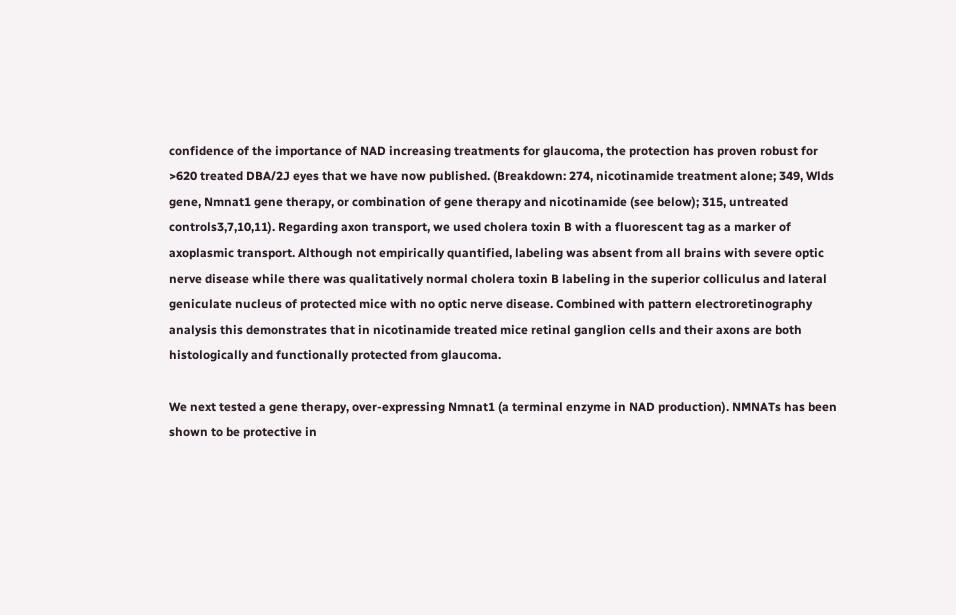confidence of the importance of NAD increasing treatments for glaucoma, the protection has proven robust for >620 treated DBA/2J eyes that we have now published. (Breakdown: 274, nicotinamide treatment alone; 349, Wlds gene, Nmnat1 gene therapy, or combination of gene therapy and nicotinamide (see below); 315, untreated controls3,7,10,11). Regarding axon transport, we used cholera toxin B with a fluorescent tag as a marker of axoplasmic transport. Although not empirically quantified, labeling was absent from all brains with severe optic nerve disease while there was qualitatively normal cholera toxin B labeling in the superior colliculus and lateral geniculate nucleus of protected mice with no optic nerve disease. Combined with pattern electroretinography analysis this demonstrates that in nicotinamide treated mice retinal ganglion cells and their axons are both histologically and functionally protected from glaucoma.

We next tested a gene therapy, over-expressing Nmnat1 (a terminal enzyme in NAD production). NMNATs has been shown to be protective in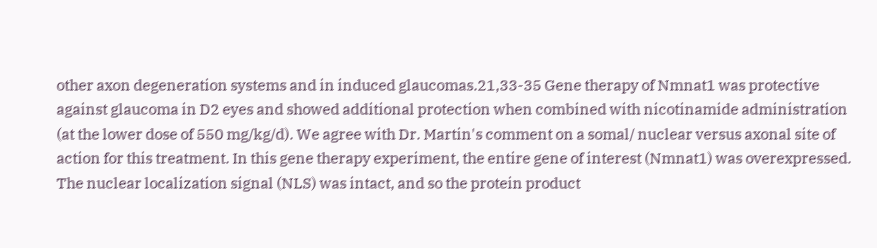other axon degeneration systems and in induced glaucomas.21,33-35 Gene therapy of Nmnat1 was protective against glaucoma in D2 eyes and showed additional protection when combined with nicotinamide administration (at the lower dose of 550 mg/kg/d). We agree with Dr. Martin's comment on a somal/ nuclear versus axonal site of action for this treatment. In this gene therapy experiment, the entire gene of interest (Nmnat1) was overexpressed. The nuclear localization signal (NLS) was intact, and so the protein product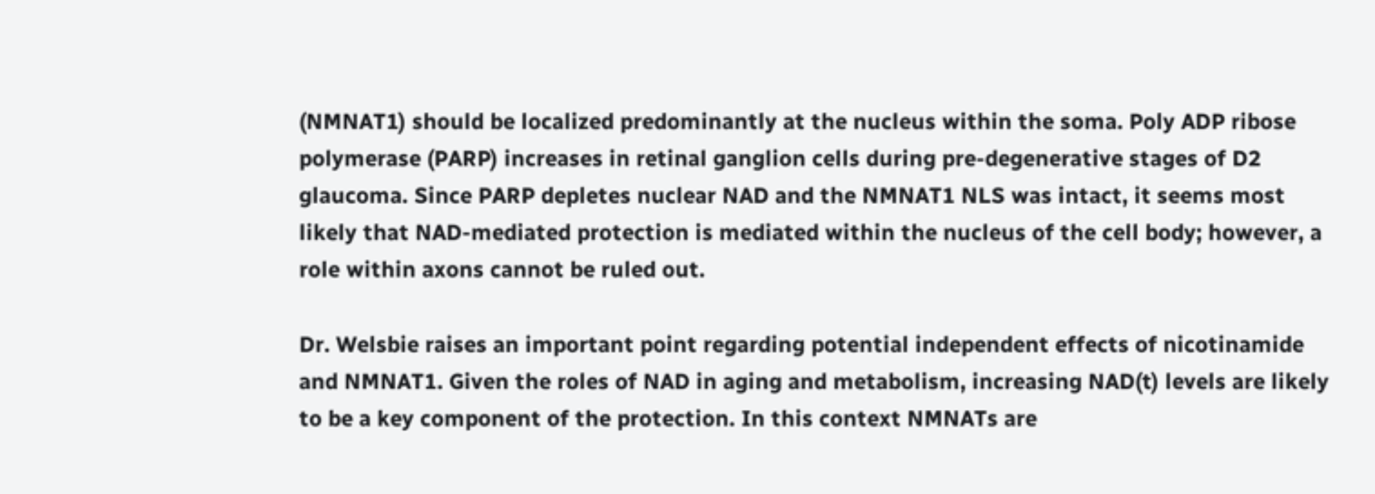(NMNAT1) should be localized predominantly at the nucleus within the soma. Poly ADP ribose polymerase (PARP) increases in retinal ganglion cells during pre-degenerative stages of D2 glaucoma. Since PARP depletes nuclear NAD and the NMNAT1 NLS was intact, it seems most likely that NAD-mediated protection is mediated within the nucleus of the cell body; however, a role within axons cannot be ruled out.

Dr. Welsbie raises an important point regarding potential independent effects of nicotinamide and NMNAT1. Given the roles of NAD in aging and metabolism, increasing NAD(t) levels are likely to be a key component of the protection. In this context NMNATs are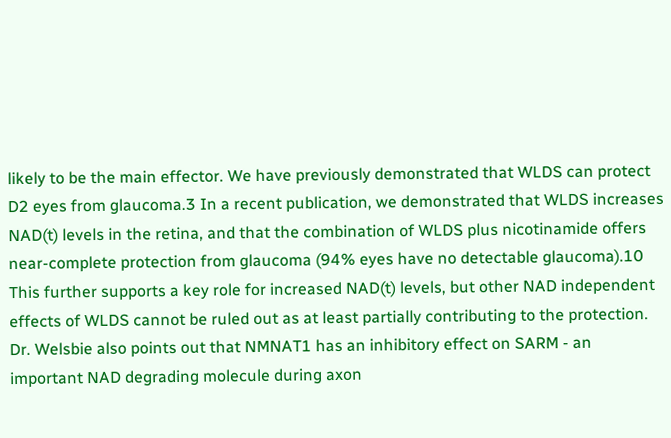likely to be the main effector. We have previously demonstrated that WLDS can protect D2 eyes from glaucoma.3 In a recent publication, we demonstrated that WLDS increases NAD(t) levels in the retina, and that the combination of WLDS plus nicotinamide offers near-complete protection from glaucoma (94% eyes have no detectable glaucoma).10 This further supports a key role for increased NAD(t) levels, but other NAD independent effects of WLDS cannot be ruled out as at least partially contributing to the protection. Dr. Welsbie also points out that NMNAT1 has an inhibitory effect on SARM - an important NAD degrading molecule during axon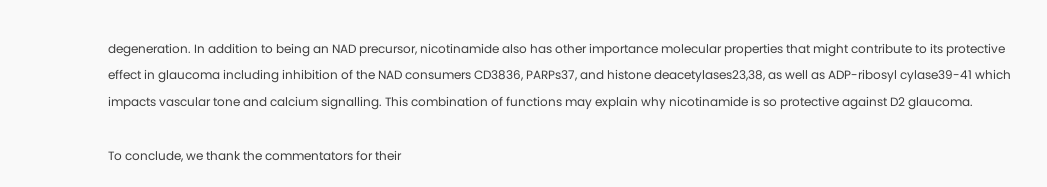degeneration. In addition to being an NAD precursor, nicotinamide also has other importance molecular properties that might contribute to its protective effect in glaucoma including inhibition of the NAD consumers CD3836, PARPs37, and histone deacetylases23,38, as well as ADP-ribosyl cylase39-41 which impacts vascular tone and calcium signalling. This combination of functions may explain why nicotinamide is so protective against D2 glaucoma.

To conclude, we thank the commentators for their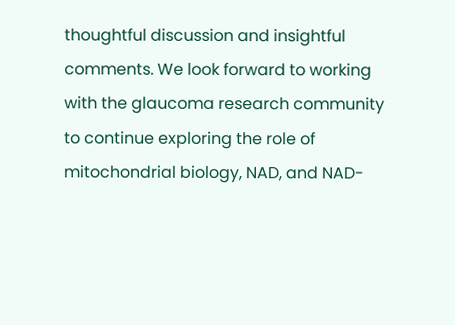thoughtful discussion and insightful comments. We look forward to working with the glaucoma research community to continue exploring the role of mitochondrial biology, NAD, and NAD-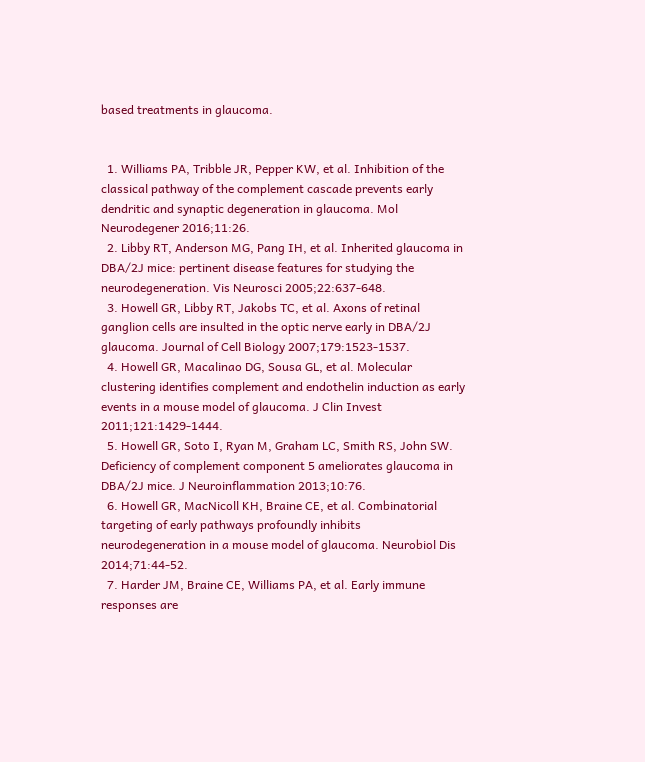based treatments in glaucoma.


  1. Williams PA, Tribble JR, Pepper KW, et al. Inhibition of the classical pathway of the complement cascade prevents early dendritic and synaptic degeneration in glaucoma. Mol Neurodegener 2016;11:26.
  2. Libby RT, Anderson MG, Pang IH, et al. Inherited glaucoma in DBA/2J mice: pertinent disease features for studying the neurodegeneration. Vis Neurosci 2005;22:637-648.
  3. Howell GR, Libby RT, Jakobs TC, et al. Axons of retinal ganglion cells are insulted in the optic nerve early in DBA/2J glaucoma. Journal of Cell Biology 2007;179:1523-1537.
  4. Howell GR, Macalinao DG, Sousa GL, et al. Molecular clustering identifies complement and endothelin induction as early events in a mouse model of glaucoma. J Clin Invest 2011;121:1429-1444.
  5. Howell GR, Soto I, Ryan M, Graham LC, Smith RS, John SW. Deficiency of complement component 5 ameliorates glaucoma in DBA/2J mice. J Neuroinflammation 2013;10:76.
  6. Howell GR, MacNicoll KH, Braine CE, et al. Combinatorial targeting of early pathways profoundly inhibits neurodegeneration in a mouse model of glaucoma. Neurobiol Dis 2014;71:44-52.
  7. Harder JM, Braine CE, Williams PA, et al. Early immune responses are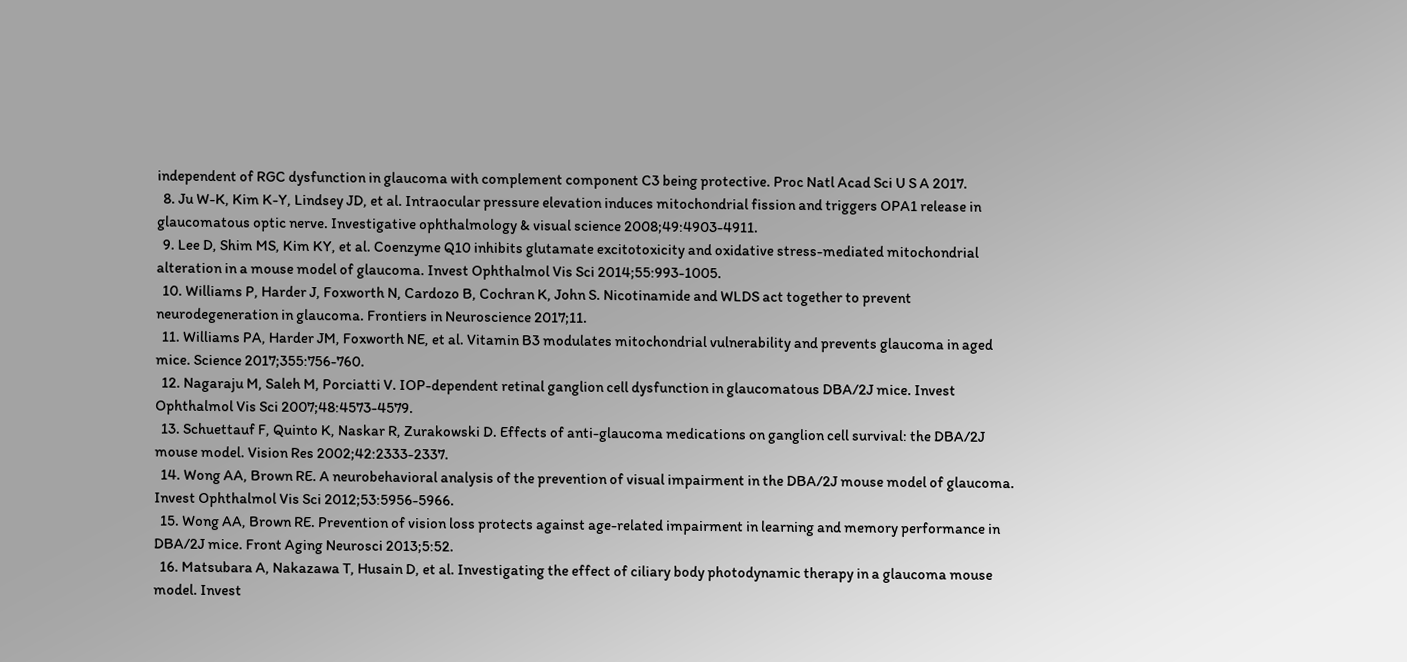independent of RGC dysfunction in glaucoma with complement component C3 being protective. Proc Natl Acad Sci U S A 2017.
  8. Ju W-K, Kim K-Y, Lindsey JD, et al. Intraocular pressure elevation induces mitochondrial fission and triggers OPA1 release in glaucomatous optic nerve. Investigative ophthalmology & visual science 2008;49:4903-4911.
  9. Lee D, Shim MS, Kim KY, et al. Coenzyme Q10 inhibits glutamate excitotoxicity and oxidative stress-mediated mitochondrial alteration in a mouse model of glaucoma. Invest Ophthalmol Vis Sci 2014;55:993-1005.
  10. Williams P, Harder J, Foxworth N, Cardozo B, Cochran K, John S. Nicotinamide and WLDS act together to prevent neurodegeneration in glaucoma. Frontiers in Neuroscience 2017;11.
  11. Williams PA, Harder JM, Foxworth NE, et al. Vitamin B3 modulates mitochondrial vulnerability and prevents glaucoma in aged mice. Science 2017;355:756-760.
  12. Nagaraju M, Saleh M, Porciatti V. IOP-dependent retinal ganglion cell dysfunction in glaucomatous DBA/2J mice. Invest Ophthalmol Vis Sci 2007;48:4573-4579.
  13. Schuettauf F, Quinto K, Naskar R, Zurakowski D. Effects of anti-glaucoma medications on ganglion cell survival: the DBA/2J mouse model. Vision Res 2002;42:2333-2337.
  14. Wong AA, Brown RE. A neurobehavioral analysis of the prevention of visual impairment in the DBA/2J mouse model of glaucoma. Invest Ophthalmol Vis Sci 2012;53:5956-5966.
  15. Wong AA, Brown RE. Prevention of vision loss protects against age-related impairment in learning and memory performance in DBA/2J mice. Front Aging Neurosci 2013;5:52.
  16. Matsubara A, Nakazawa T, Husain D, et al. Investigating the effect of ciliary body photodynamic therapy in a glaucoma mouse model. Invest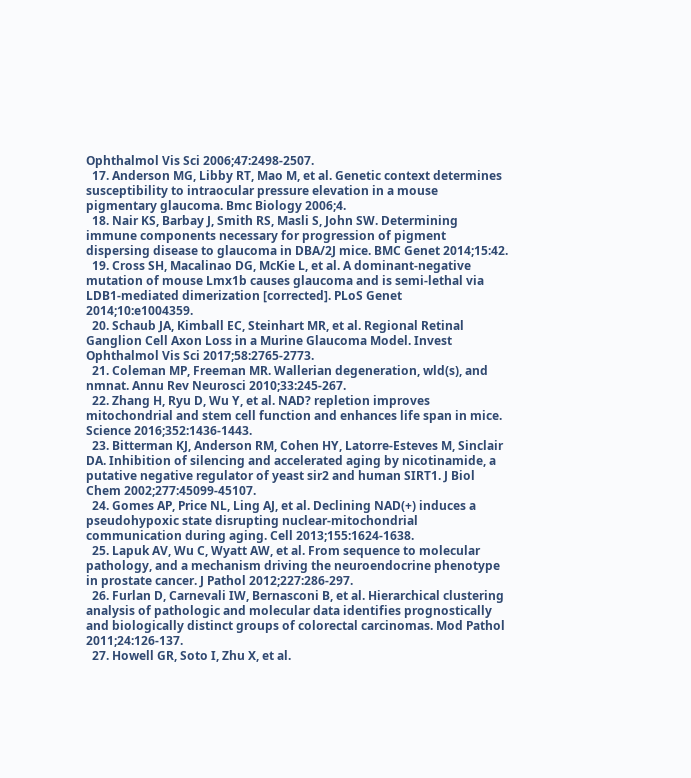Ophthalmol Vis Sci 2006;47:2498-2507.
  17. Anderson MG, Libby RT, Mao M, et al. Genetic context determines susceptibility to intraocular pressure elevation in a mouse pigmentary glaucoma. Bmc Biology 2006;4.
  18. Nair KS, Barbay J, Smith RS, Masli S, John SW. Determining immune components necessary for progression of pigment dispersing disease to glaucoma in DBA/2J mice. BMC Genet 2014;15:42.
  19. Cross SH, Macalinao DG, McKie L, et al. A dominant-negative mutation of mouse Lmx1b causes glaucoma and is semi-lethal via LDB1-mediated dimerization [corrected]. PLoS Genet 2014;10:e1004359.
  20. Schaub JA, Kimball EC, Steinhart MR, et al. Regional Retinal Ganglion Cell Axon Loss in a Murine Glaucoma Model. Invest Ophthalmol Vis Sci 2017;58:2765-2773.
  21. Coleman MP, Freeman MR. Wallerian degeneration, wld(s), and nmnat. Annu Rev Neurosci 2010;33:245-267.
  22. Zhang H, Ryu D, Wu Y, et al. NAD? repletion improves mitochondrial and stem cell function and enhances life span in mice. Science 2016;352:1436-1443.
  23. Bitterman KJ, Anderson RM, Cohen HY, Latorre-Esteves M, Sinclair DA. Inhibition of silencing and accelerated aging by nicotinamide, a putative negative regulator of yeast sir2 and human SIRT1. J Biol Chem 2002;277:45099-45107.
  24. Gomes AP, Price NL, Ling AJ, et al. Declining NAD(+) induces a pseudohypoxic state disrupting nuclear-mitochondrial communication during aging. Cell 2013;155:1624-1638.
  25. Lapuk AV, Wu C, Wyatt AW, et al. From sequence to molecular pathology, and a mechanism driving the neuroendocrine phenotype in prostate cancer. J Pathol 2012;227:286-297.
  26. Furlan D, Carnevali IW, Bernasconi B, et al. Hierarchical clustering analysis of pathologic and molecular data identifies prognostically and biologically distinct groups of colorectal carcinomas. Mod Pathol 2011;24:126-137.
  27. Howell GR, Soto I, Zhu X, et al.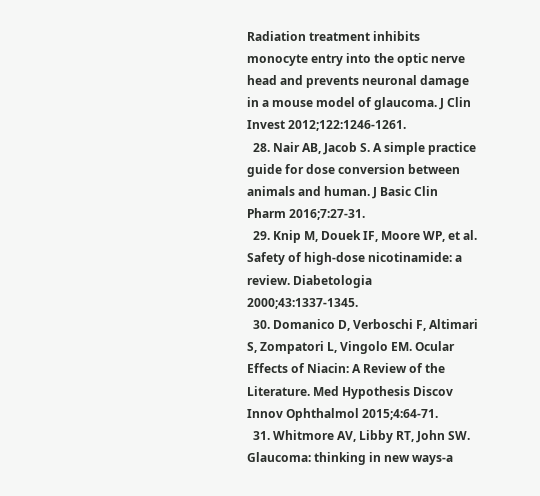Radiation treatment inhibits monocyte entry into the optic nerve head and prevents neuronal damage in a mouse model of glaucoma. J Clin Invest 2012;122:1246-1261.
  28. Nair AB, Jacob S. A simple practice guide for dose conversion between animals and human. J Basic Clin Pharm 2016;7:27-31.
  29. Knip M, Douek IF, Moore WP, et al. Safety of high-dose nicotinamide: a review. Diabetologia 2000;43:1337-1345.
  30. Domanico D, Verboschi F, Altimari S, Zompatori L, Vingolo EM. Ocular Effects of Niacin: A Review of the Literature. Med Hypothesis Discov Innov Ophthalmol 2015;4:64-71.
  31. Whitmore AV, Libby RT, John SW. Glaucoma: thinking in new ways-a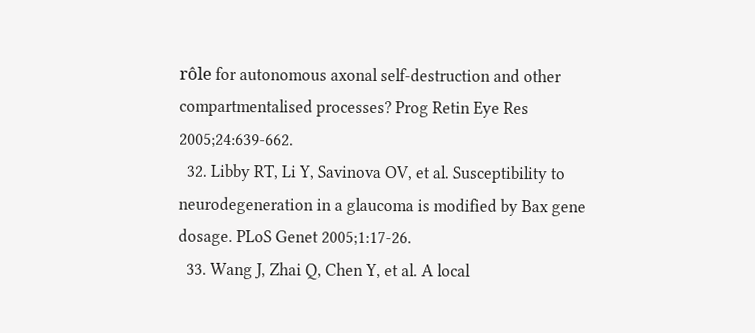rôle for autonomous axonal self-destruction and other compartmentalised processes? Prog Retin Eye Res 2005;24:639-662.
  32. Libby RT, Li Y, Savinova OV, et al. Susceptibility to neurodegeneration in a glaucoma is modified by Bax gene dosage. PLoS Genet 2005;1:17-26.
  33. Wang J, Zhai Q, Chen Y, et al. A local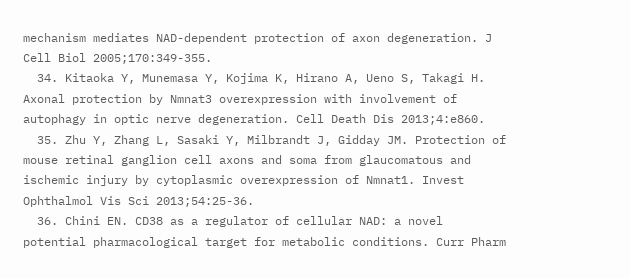mechanism mediates NAD-dependent protection of axon degeneration. J Cell Biol 2005;170:349-355.
  34. Kitaoka Y, Munemasa Y, Kojima K, Hirano A, Ueno S, Takagi H. Axonal protection by Nmnat3 overexpression with involvement of autophagy in optic nerve degeneration. Cell Death Dis 2013;4:e860.
  35. Zhu Y, Zhang L, Sasaki Y, Milbrandt J, Gidday JM. Protection of mouse retinal ganglion cell axons and soma from glaucomatous and ischemic injury by cytoplasmic overexpression of Nmnat1. Invest Ophthalmol Vis Sci 2013;54:25-36.
  36. Chini EN. CD38 as a regulator of cellular NAD: a novel potential pharmacological target for metabolic conditions. Curr Pharm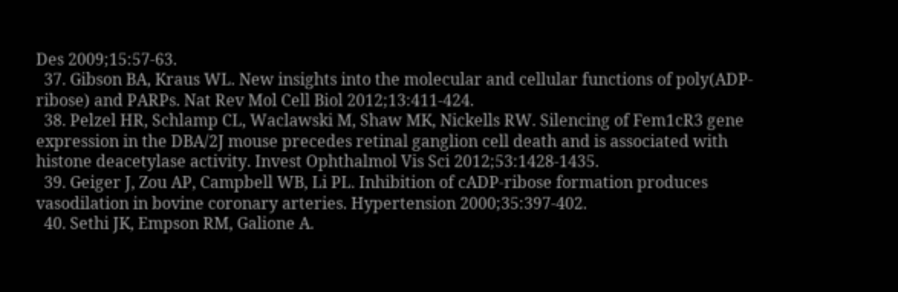Des 2009;15:57-63.
  37. Gibson BA, Kraus WL. New insights into the molecular and cellular functions of poly(ADP-ribose) and PARPs. Nat Rev Mol Cell Biol 2012;13:411-424.
  38. Pelzel HR, Schlamp CL, Waclawski M, Shaw MK, Nickells RW. Silencing of Fem1cR3 gene expression in the DBA/2J mouse precedes retinal ganglion cell death and is associated with histone deacetylase activity. Invest Ophthalmol Vis Sci 2012;53:1428-1435.
  39. Geiger J, Zou AP, Campbell WB, Li PL. Inhibition of cADP-ribose formation produces vasodilation in bovine coronary arteries. Hypertension 2000;35:397-402.
  40. Sethi JK, Empson RM, Galione A.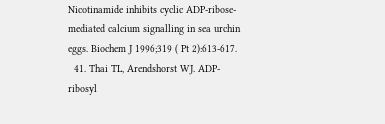Nicotinamide inhibits cyclic ADP-ribose-mediated calcium signalling in sea urchin eggs. Biochem J 1996;319 ( Pt 2):613-617.
  41. Thai TL, Arendshorst WJ. ADP-ribosyl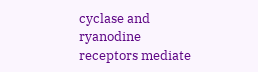cyclase and ryanodine receptors mediate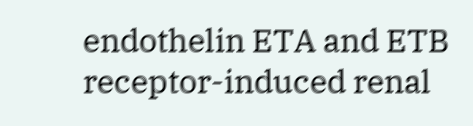endothelin ETA and ETB receptor-induced renal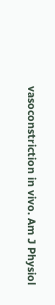vasoconstriction in vivo. Am J Physiol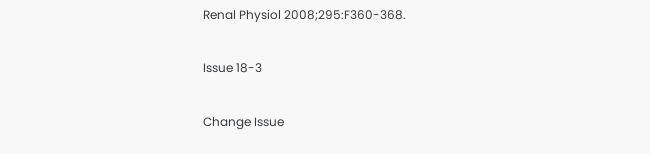Renal Physiol 2008;295:F360-368.

Issue 18-3

Change Issue